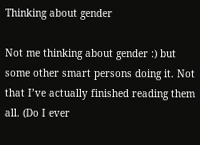Thinking about gender

Not me thinking about gender :) but some other smart persons doing it. Not that I’ve actually finished reading them all. (Do I ever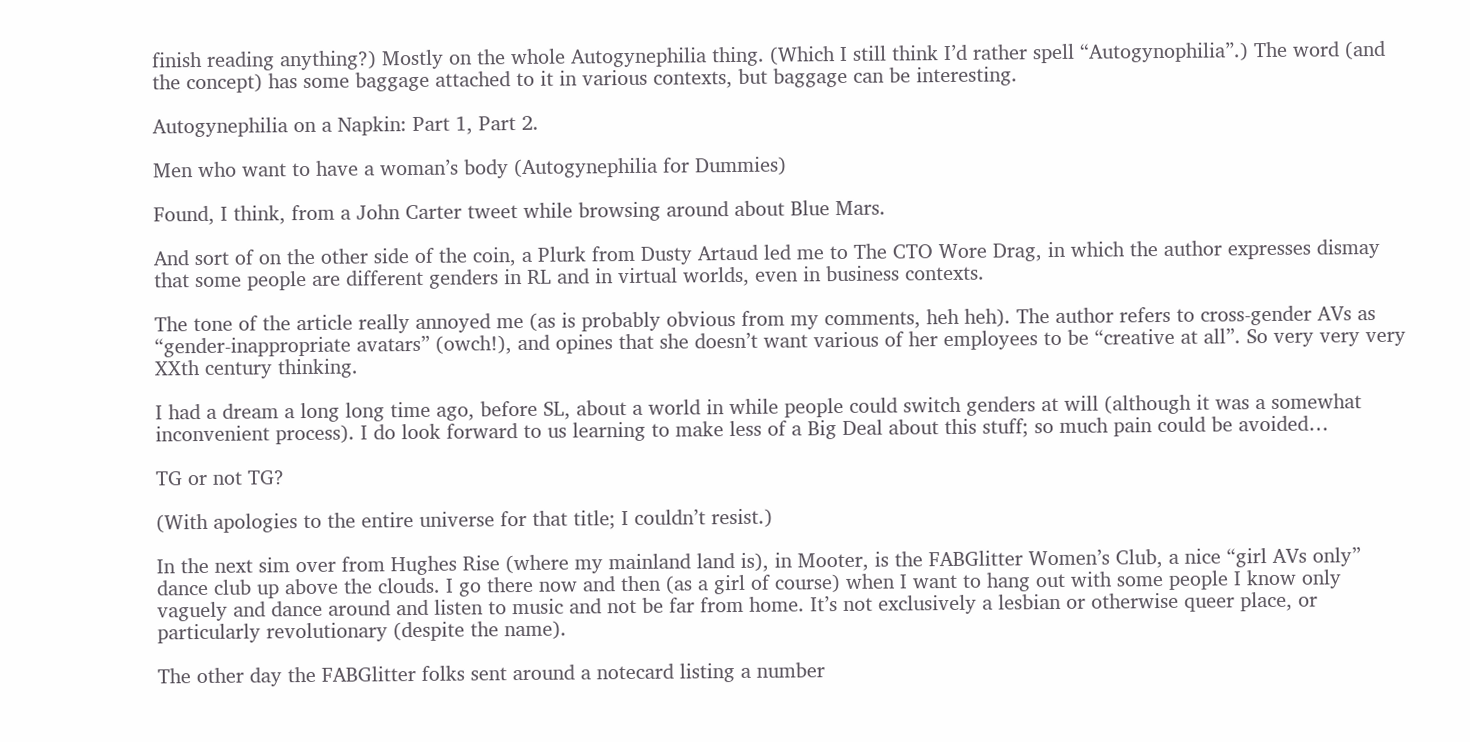finish reading anything?) Mostly on the whole Autogynephilia thing. (Which I still think I’d rather spell “Autogynophilia”.) The word (and the concept) has some baggage attached to it in various contexts, but baggage can be interesting.

Autogynephilia on a Napkin: Part 1, Part 2.

Men who want to have a woman’s body (Autogynephilia for Dummies)

Found, I think, from a John Carter tweet while browsing around about Blue Mars.

And sort of on the other side of the coin, a Plurk from Dusty Artaud led me to The CTO Wore Drag, in which the author expresses dismay that some people are different genders in RL and in virtual worlds, even in business contexts.

The tone of the article really annoyed me (as is probably obvious from my comments, heh heh). The author refers to cross-gender AVs as “gender-inappropriate avatars” (owch!), and opines that she doesn’t want various of her employees to be “creative at all”. So very very very XXth century thinking.

I had a dream a long long time ago, before SL, about a world in while people could switch genders at will (although it was a somewhat inconvenient process). I do look forward to us learning to make less of a Big Deal about this stuff; so much pain could be avoided…

TG or not TG?

(With apologies to the entire universe for that title; I couldn’t resist.)

In the next sim over from Hughes Rise (where my mainland land is), in Mooter, is the FABGlitter Women’s Club, a nice “girl AVs only” dance club up above the clouds. I go there now and then (as a girl of course) when I want to hang out with some people I know only vaguely and dance around and listen to music and not be far from home. It’s not exclusively a lesbian or otherwise queer place, or particularly revolutionary (despite the name).

The other day the FABGlitter folks sent around a notecard listing a number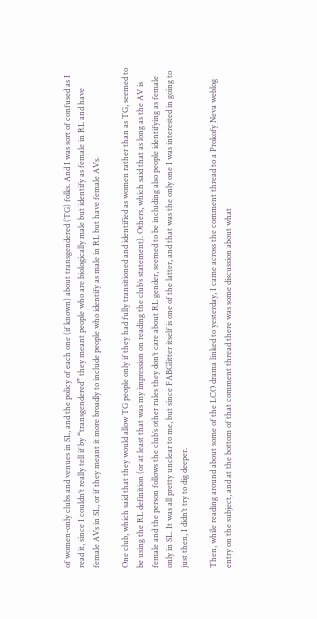of women-only clubs and venues in SL, and the policy of each one (if known) about transgendered (TG) folks. And I was sort of confused as I read it, since I couldn’t really tell if by “transgendered” they meant people who are biologically male but identify as female in RL and have female AVs in SL, or if they meant it more broadly to include people who identify as male in RL but have female AVs.

One club, which said that they would allow TG people only if they had fully transitioned and identified as women rather than as TG, seemed to be using the RL definition (or at least that was my impression on reading the club’s statement). Others, which said that as long as the AV is female and the person follows the club’s other rules they don’t care about RL gender, seemed to be including also people identifying as female only in SL. It was all pretty unclear to me, but since FABGlitter itself is one of the latter, and that was the only one I was interested in going to just then, I didn’t try to dig deeper.

Then, while reading around about some of the LCO drama linked to yesterday, I came across the comment thread to a Prokofy Neva weblog entry on the subject, and at the bottom of that comment thread there was some discussion about what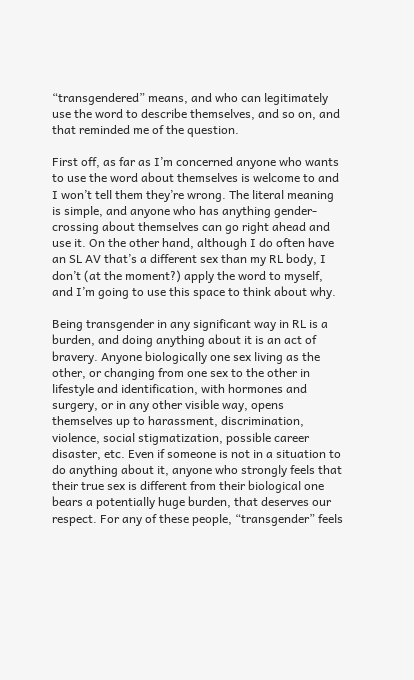“transgendered” means, and who can legitimately use the word to describe themselves, and so on, and that reminded me of the question.

First off, as far as I’m concerned anyone who wants to use the word about themselves is welcome to and I won’t tell them they’re wrong. The literal meaning is simple, and anyone who has anything gender-crossing about themselves can go right ahead and use it. On the other hand, although I do often have an SL AV that’s a different sex than my RL body, I don’t (at the moment?) apply the word to myself, and I’m going to use this space to think about why.

Being transgender in any significant way in RL is a burden, and doing anything about it is an act of bravery. Anyone biologically one sex living as the other, or changing from one sex to the other in lifestyle and identification, with hormones and surgery, or in any other visible way, opens themselves up to harassment, discrimination, violence, social stigmatization, possible career disaster, etc. Even if someone is not in a situation to do anything about it, anyone who strongly feels that their true sex is different from their biological one bears a potentially huge burden, that deserves our respect. For any of these people, “transgender” feels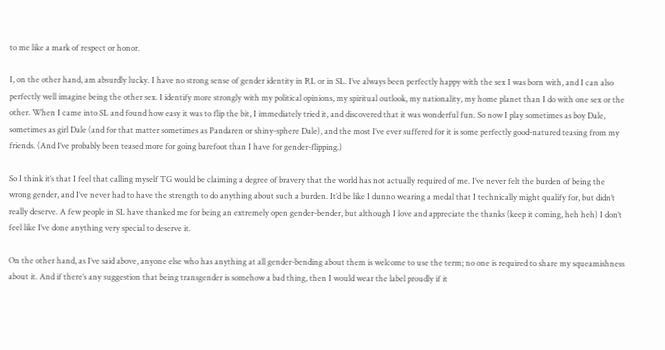to me like a mark of respect or honor.

I, on the other hand, am absurdly lucky. I have no strong sense of gender identity in RL or in SL. I’ve always been perfectly happy with the sex I was born with, and I can also perfectly well imagine being the other sex. I identify more strongly with my political opinions, my spiritual outlook, my nationality, my home planet than I do with one sex or the other. When I came into SL and found how easy it was to flip the bit, I immediately tried it, and discovered that it was wonderful fun. So now I play sometimes as boy Dale, sometimes as girl Dale (and for that matter sometimes as Pandaren or shiny-sphere Dale), and the most I’ve ever suffered for it is some perfectly good-natured teasing from my friends. (And I’ve probably been teased more for going barefoot than I have for gender-flipping.)

So I think it’s that I feel that calling myself TG would be claiming a degree of bravery that the world has not actually required of me. I’ve never felt the burden of being the wrong gender, and I’ve never had to have the strength to do anything about such a burden. It’d be like I dunno wearing a medal that I technically might qualify for, but didn’t really deserve. A few people in SL have thanked me for being an extremely open gender-bender, but although I love and appreciate the thanks (keep it coming, heh heh) I don’t feel like I’ve done anything very special to deserve it.

On the other hand, as I’ve said above, anyone else who has anything at all gender-bending about them is welcome to use the term; no one is required to share my squeamishness about it. And if there’s any suggestion that being transgender is somehow a bad thing, then I would wear the label proudly if it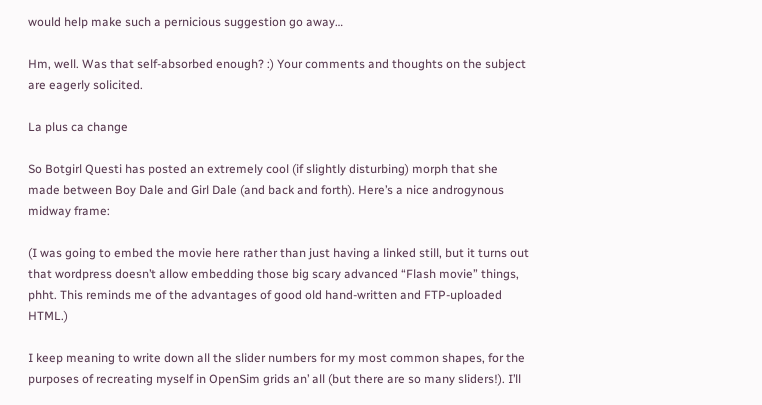would help make such a pernicious suggestion go away…

Hm, well. Was that self-absorbed enough? :) Your comments and thoughts on the subject are eagerly solicited.

La plus ca change

So Botgirl Questi has posted an extremely cool (if slightly disturbing) morph that she made between Boy Dale and Girl Dale (and back and forth). Here’s a nice androgynous midway frame:

(I was going to embed the movie here rather than just having a linked still, but it turns out that wordpress doesn’t allow embedding those big scary advanced “Flash movie” things, phht. This reminds me of the advantages of good old hand-written and FTP-uploaded HTML.)

I keep meaning to write down all the slider numbers for my most common shapes, for the purposes of recreating myself in OpenSim grids an’ all (but there are so many sliders!). I’ll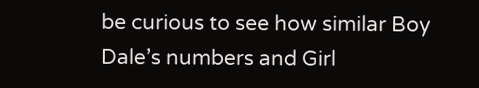be curious to see how similar Boy Dale’s numbers and Girl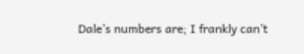Dale’s numbers are; I frankly can’t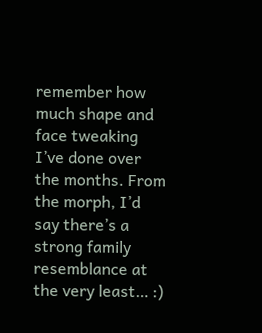remember how much shape and face tweaking I’ve done over the months. From the morph, I’d say there’s a strong family resemblance at the very least… :)